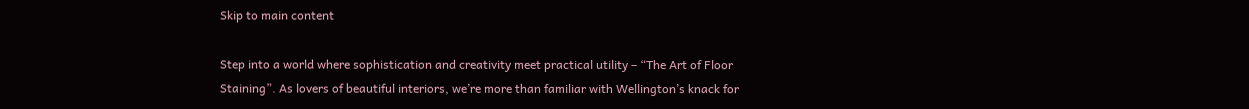Skip to main content

Step into a world where sophistication and creativity meet practical utility – “The Art of Floor Staining”. As lovers of beautiful interiors, we’re more than familiar with Wellington’s knack for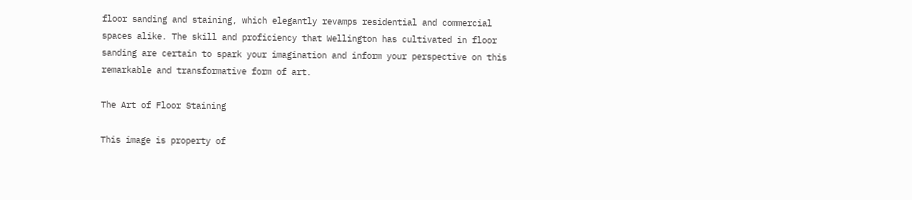floor sanding and staining, which elegantly revamps residential and commercial spaces alike. The skill and proficiency that Wellington has cultivated in floor sanding are certain to spark your imagination and inform your perspective on this remarkable and transformative form of art.

The Art of Floor Staining

This image is property of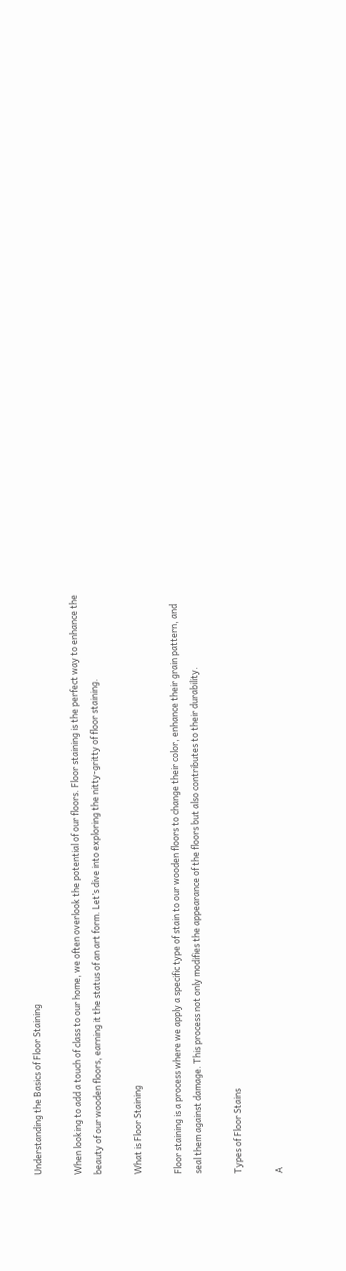Understanding the Basics of Floor Staining

When looking to add a touch of class to our home, we often overlook the potential of our floors. Floor staining is the perfect way to enhance the beauty of our wooden floors, earning it the status of an art form. Let’s dive into exploring the nitty-gritty of floor staining.

What is Floor Staining

Floor staining is a process where we apply a specific type of stain to our wooden floors to change their color, enhance their grain pattern, and seal them against damage. This process not only modifies the appearance of the floors but also contributes to their durability.

Types of Floor Stains

A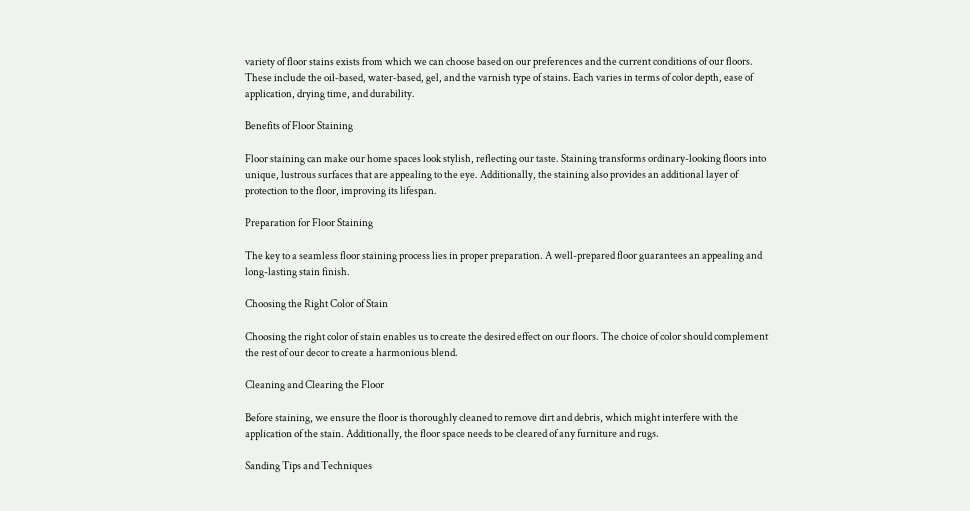variety of floor stains exists from which we can choose based on our preferences and the current conditions of our floors. These include the oil-based, water-based, gel, and the varnish type of stains. Each varies in terms of color depth, ease of application, drying time, and durability.

Benefits of Floor Staining

Floor staining can make our home spaces look stylish, reflecting our taste. Staining transforms ordinary-looking floors into unique, lustrous surfaces that are appealing to the eye. Additionally, the staining also provides an additional layer of protection to the floor, improving its lifespan.

Preparation for Floor Staining

The key to a seamless floor staining process lies in proper preparation. A well-prepared floor guarantees an appealing and long-lasting stain finish.

Choosing the Right Color of Stain

Choosing the right color of stain enables us to create the desired effect on our floors. The choice of color should complement the rest of our decor to create a harmonious blend.

Cleaning and Clearing the Floor

Before staining, we ensure the floor is thoroughly cleaned to remove dirt and debris, which might interfere with the application of the stain. Additionally, the floor space needs to be cleared of any furniture and rugs.

Sanding Tips and Techniques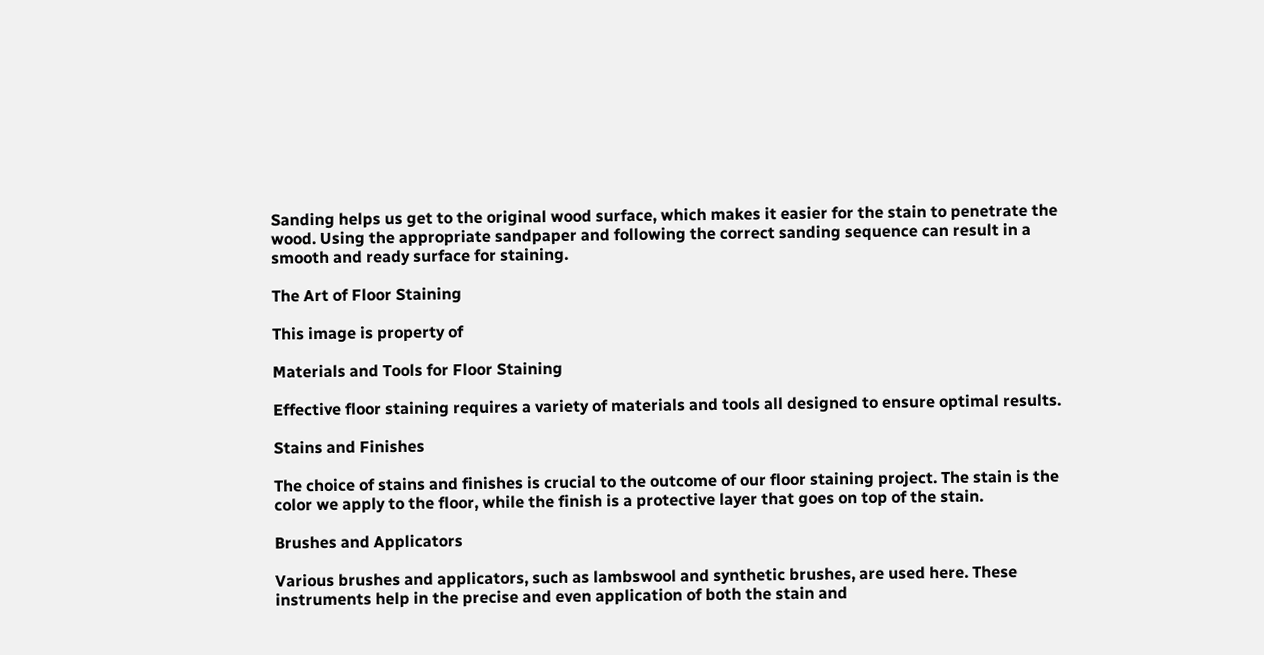Sanding helps us get to the original wood surface, which makes it easier for the stain to penetrate the wood. Using the appropriate sandpaper and following the correct sanding sequence can result in a smooth and ready surface for staining.

The Art of Floor Staining

This image is property of

Materials and Tools for Floor Staining

Effective floor staining requires a variety of materials and tools all designed to ensure optimal results.

Stains and Finishes

The choice of stains and finishes is crucial to the outcome of our floor staining project. The stain is the color we apply to the floor, while the finish is a protective layer that goes on top of the stain.

Brushes and Applicators

Various brushes and applicators, such as lambswool and synthetic brushes, are used here. These instruments help in the precise and even application of both the stain and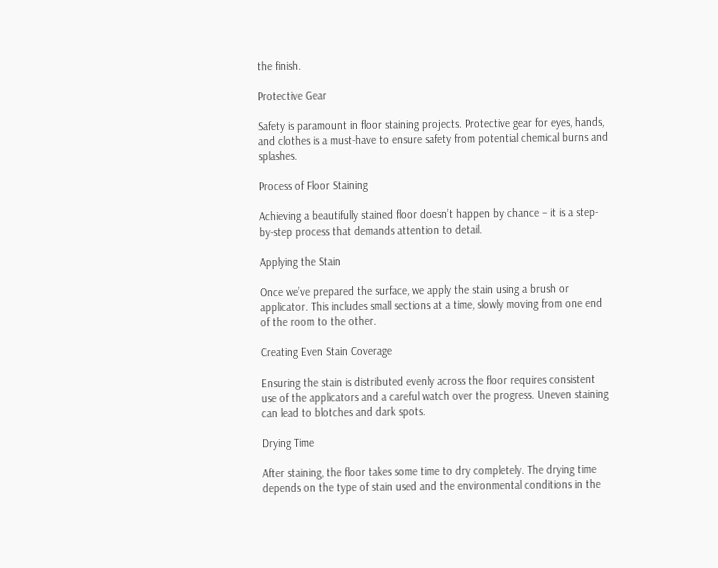the finish.

Protective Gear

Safety is paramount in floor staining projects. Protective gear for eyes, hands, and clothes is a must-have to ensure safety from potential chemical burns and splashes.

Process of Floor Staining

Achieving a beautifully stained floor doesn’t happen by chance – it is a step-by-step process that demands attention to detail.

Applying the Stain

Once we’ve prepared the surface, we apply the stain using a brush or applicator. This includes small sections at a time, slowly moving from one end of the room to the other.

Creating Even Stain Coverage

Ensuring the stain is distributed evenly across the floor requires consistent use of the applicators and a careful watch over the progress. Uneven staining can lead to blotches and dark spots.

Drying Time

After staining, the floor takes some time to dry completely. The drying time depends on the type of stain used and the environmental conditions in the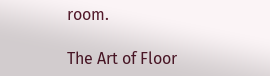room.

The Art of Floor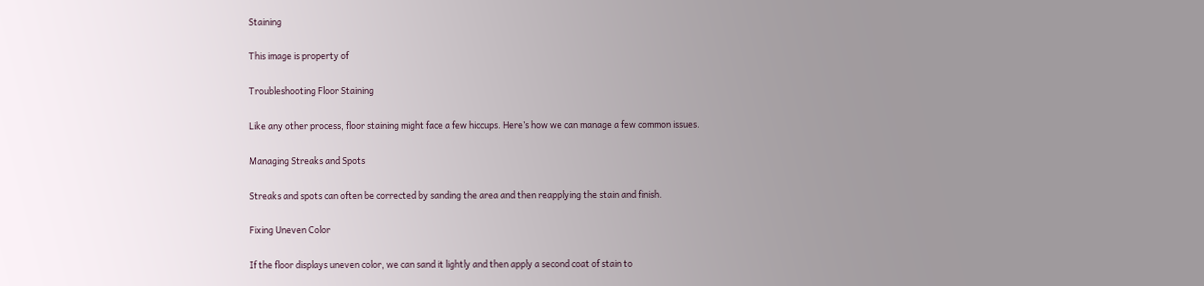Staining

This image is property of

Troubleshooting Floor Staining

Like any other process, floor staining might face a few hiccups. Here’s how we can manage a few common issues.

Managing Streaks and Spots

Streaks and spots can often be corrected by sanding the area and then reapplying the stain and finish.

Fixing Uneven Color

If the floor displays uneven color, we can sand it lightly and then apply a second coat of stain to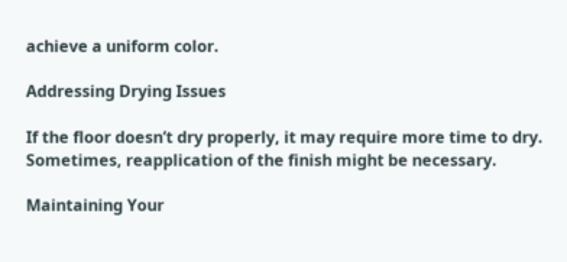achieve a uniform color.

Addressing Drying Issues

If the floor doesn’t dry properly, it may require more time to dry. Sometimes, reapplication of the finish might be necessary.

Maintaining Your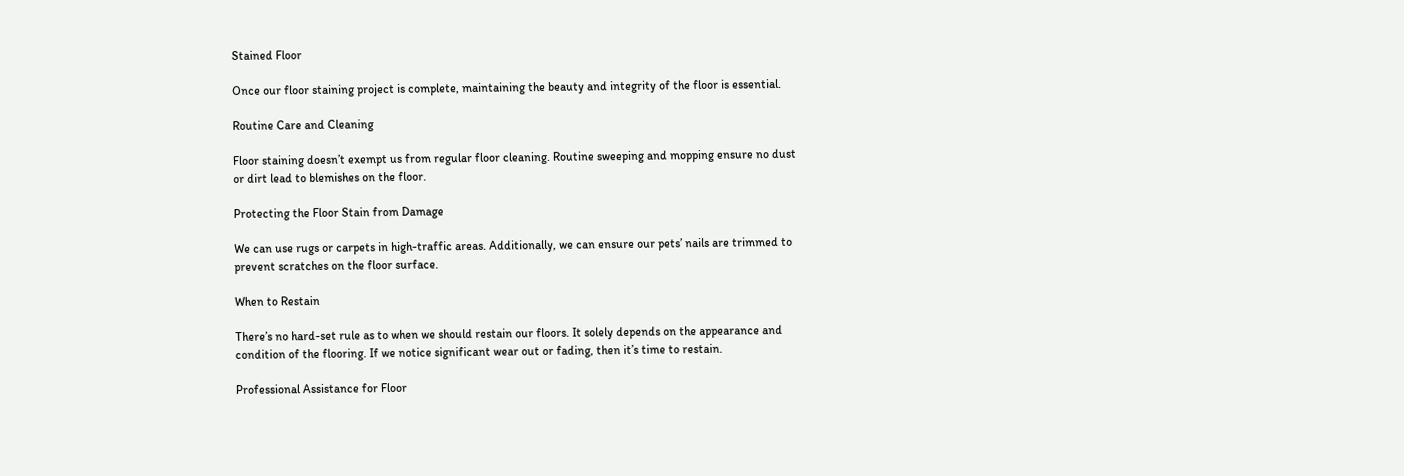Stained Floor

Once our floor staining project is complete, maintaining the beauty and integrity of the floor is essential.

Routine Care and Cleaning

Floor staining doesn’t exempt us from regular floor cleaning. Routine sweeping and mopping ensure no dust or dirt lead to blemishes on the floor.

Protecting the Floor Stain from Damage

We can use rugs or carpets in high-traffic areas. Additionally, we can ensure our pets’ nails are trimmed to prevent scratches on the floor surface.

When to Restain

There’s no hard-set rule as to when we should restain our floors. It solely depends on the appearance and condition of the flooring. If we notice significant wear out or fading, then it’s time to restain.

Professional Assistance for Floor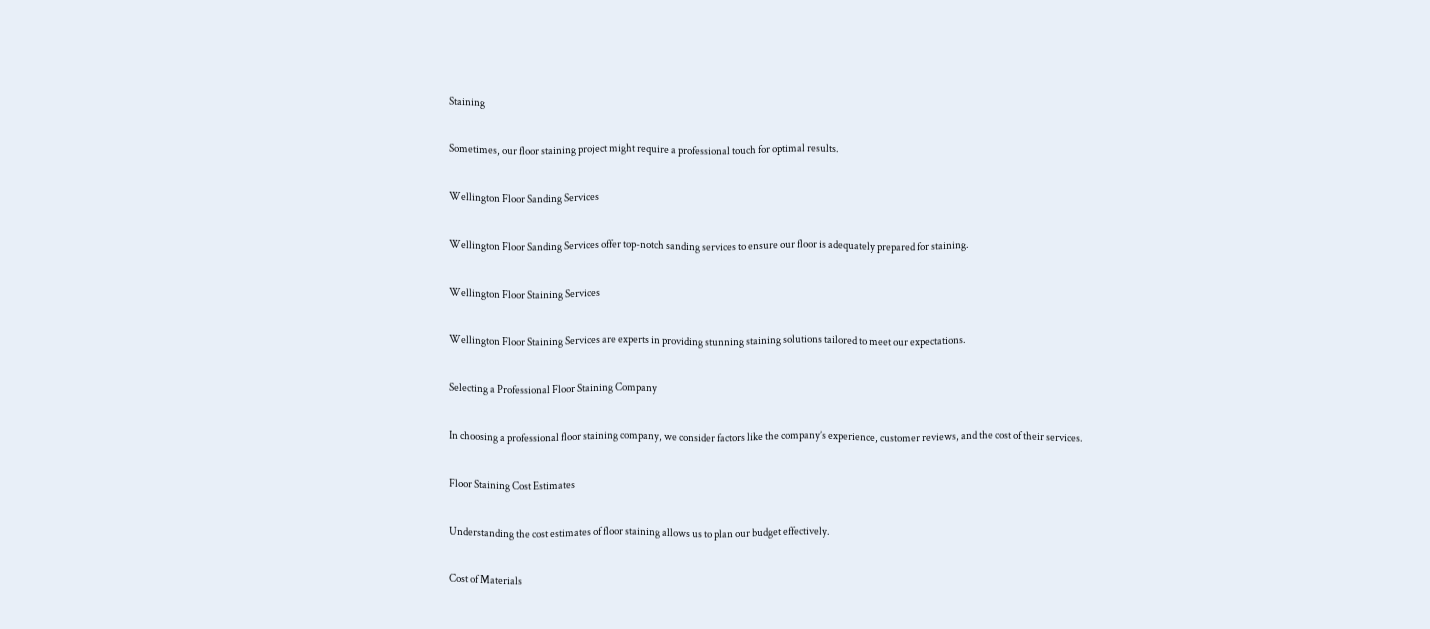Staining

Sometimes, our floor staining project might require a professional touch for optimal results.

Wellington Floor Sanding Services

Wellington Floor Sanding Services offer top-notch sanding services to ensure our floor is adequately prepared for staining.

Wellington Floor Staining Services

Wellington Floor Staining Services are experts in providing stunning staining solutions tailored to meet our expectations.

Selecting a Professional Floor Staining Company

In choosing a professional floor staining company, we consider factors like the company’s experience, customer reviews, and the cost of their services.

Floor Staining Cost Estimates

Understanding the cost estimates of floor staining allows us to plan our budget effectively.

Cost of Materials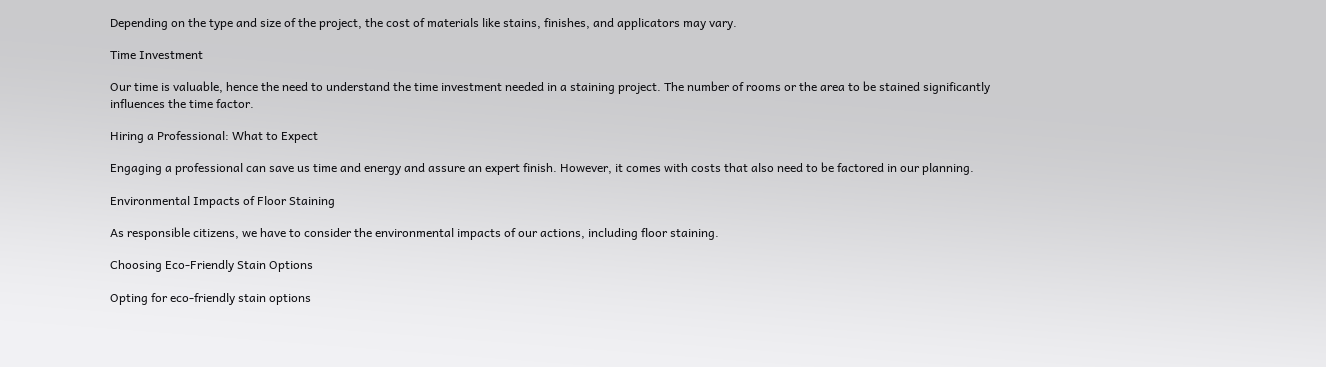Depending on the type and size of the project, the cost of materials like stains, finishes, and applicators may vary.

Time Investment

Our time is valuable, hence the need to understand the time investment needed in a staining project. The number of rooms or the area to be stained significantly influences the time factor.

Hiring a Professional: What to Expect

Engaging a professional can save us time and energy and assure an expert finish. However, it comes with costs that also need to be factored in our planning.

Environmental Impacts of Floor Staining

As responsible citizens, we have to consider the environmental impacts of our actions, including floor staining.

Choosing Eco-Friendly Stain Options

Opting for eco-friendly stain options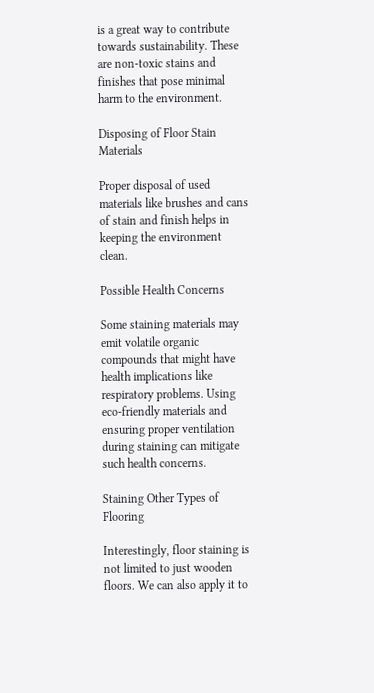is a great way to contribute towards sustainability. These are non-toxic stains and finishes that pose minimal harm to the environment.

Disposing of Floor Stain Materials

Proper disposal of used materials like brushes and cans of stain and finish helps in keeping the environment clean.

Possible Health Concerns

Some staining materials may emit volatile organic compounds that might have health implications like respiratory problems. Using eco-friendly materials and ensuring proper ventilation during staining can mitigate such health concerns.

Staining Other Types of Flooring

Interestingly, floor staining is not limited to just wooden floors. We can also apply it to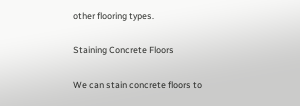other flooring types.

Staining Concrete Floors

We can stain concrete floors to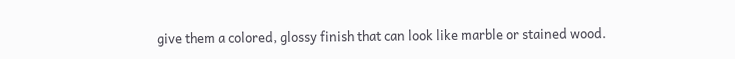give them a colored, glossy finish that can look like marble or stained wood.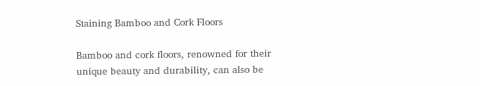Staining Bamboo and Cork Floors

Bamboo and cork floors, renowned for their unique beauty and durability, can also be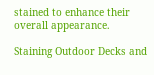stained to enhance their overall appearance.

Staining Outdoor Decks and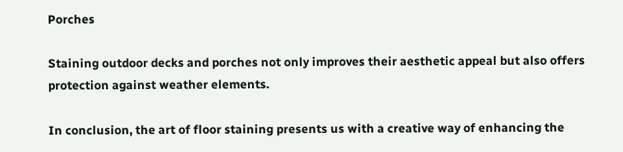Porches

Staining outdoor decks and porches not only improves their aesthetic appeal but also offers protection against weather elements.

In conclusion, the art of floor staining presents us with a creative way of enhancing the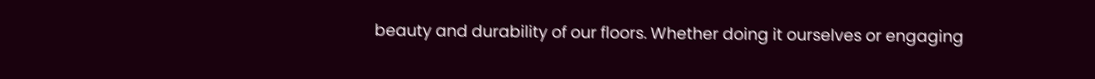beauty and durability of our floors. Whether doing it ourselves or engaging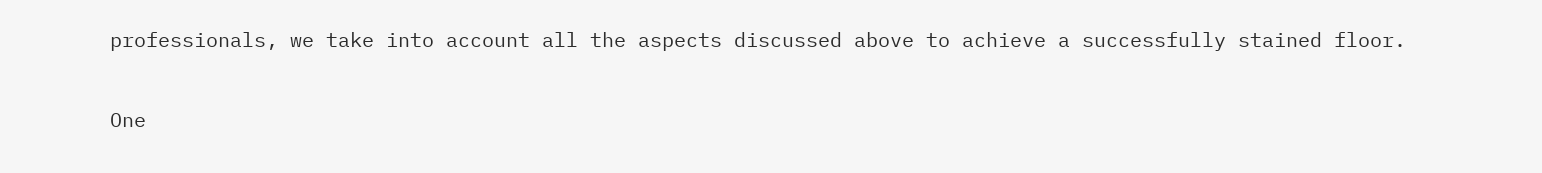professionals, we take into account all the aspects discussed above to achieve a successfully stained floor.

One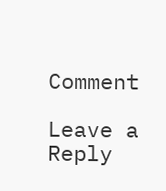Comment

Leave a Reply